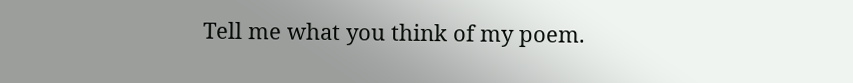Tell me what you think of my poem.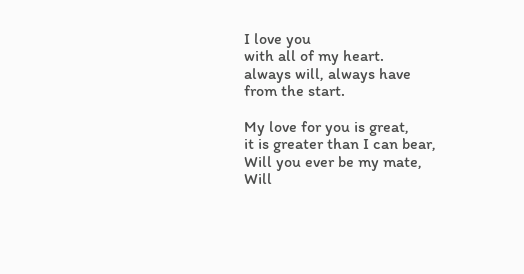I love you
with all of my heart.
always will, always have
from the start.

My love for you is great,
it is greater than I can bear,
Will you ever be my mate,
Will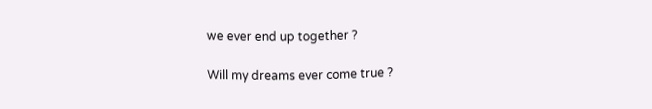we ever end up together ?

Will my dreams ever come true ?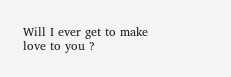Will I ever get to make love to you ?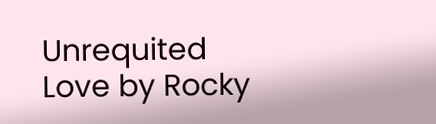Unrequited Love by Rocky